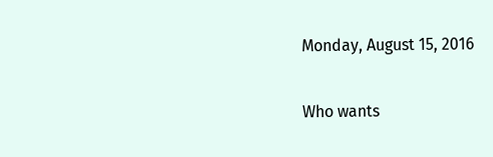Monday, August 15, 2016

Who wants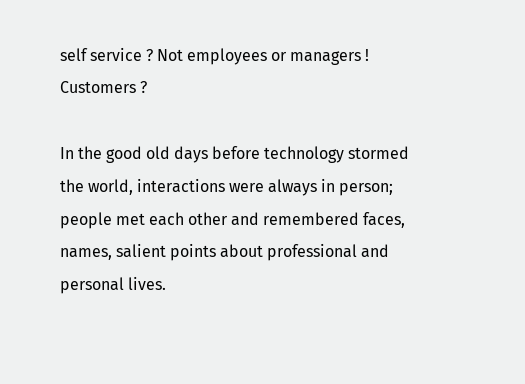self service ? Not employees or managers ! Customers ?

In the good old days before technology stormed the world, interactions were always in person; people met each other and remembered faces, names, salient points about professional and personal lives.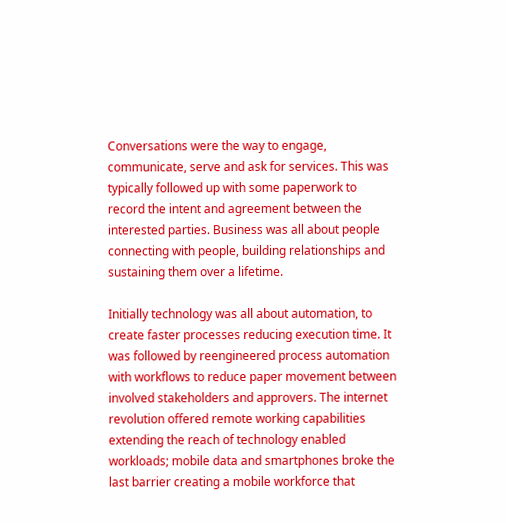Conversations were the way to engage, communicate, serve and ask for services. This was typically followed up with some paperwork to record the intent and agreement between the interested parties. Business was all about people connecting with people, building relationships and sustaining them over a lifetime.

Initially technology was all about automation, to create faster processes reducing execution time. It was followed by reengineered process automation with workflows to reduce paper movement between involved stakeholders and approvers. The internet revolution offered remote working capabilities extending the reach of technology enabled workloads; mobile data and smartphones broke the last barrier creating a mobile workforce that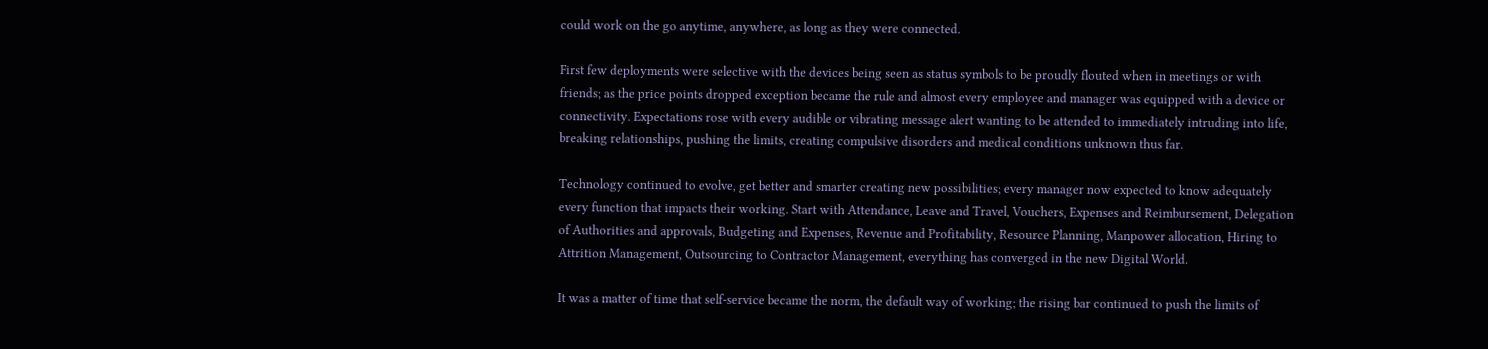could work on the go anytime, anywhere, as long as they were connected.

First few deployments were selective with the devices being seen as status symbols to be proudly flouted when in meetings or with friends; as the price points dropped exception became the rule and almost every employee and manager was equipped with a device or connectivity. Expectations rose with every audible or vibrating message alert wanting to be attended to immediately intruding into life, breaking relationships, pushing the limits, creating compulsive disorders and medical conditions unknown thus far.

Technology continued to evolve, get better and smarter creating new possibilities; every manager now expected to know adequately every function that impacts their working. Start with Attendance, Leave and Travel, Vouchers, Expenses and Reimbursement, Delegation of Authorities and approvals, Budgeting and Expenses, Revenue and Profitability, Resource Planning, Manpower allocation, Hiring to Attrition Management, Outsourcing to Contractor Management, everything has converged in the new Digital World.

It was a matter of time that self-service became the norm, the default way of working; the rising bar continued to push the limits of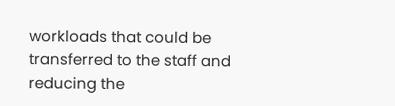workloads that could be transferred to the staff and reducing the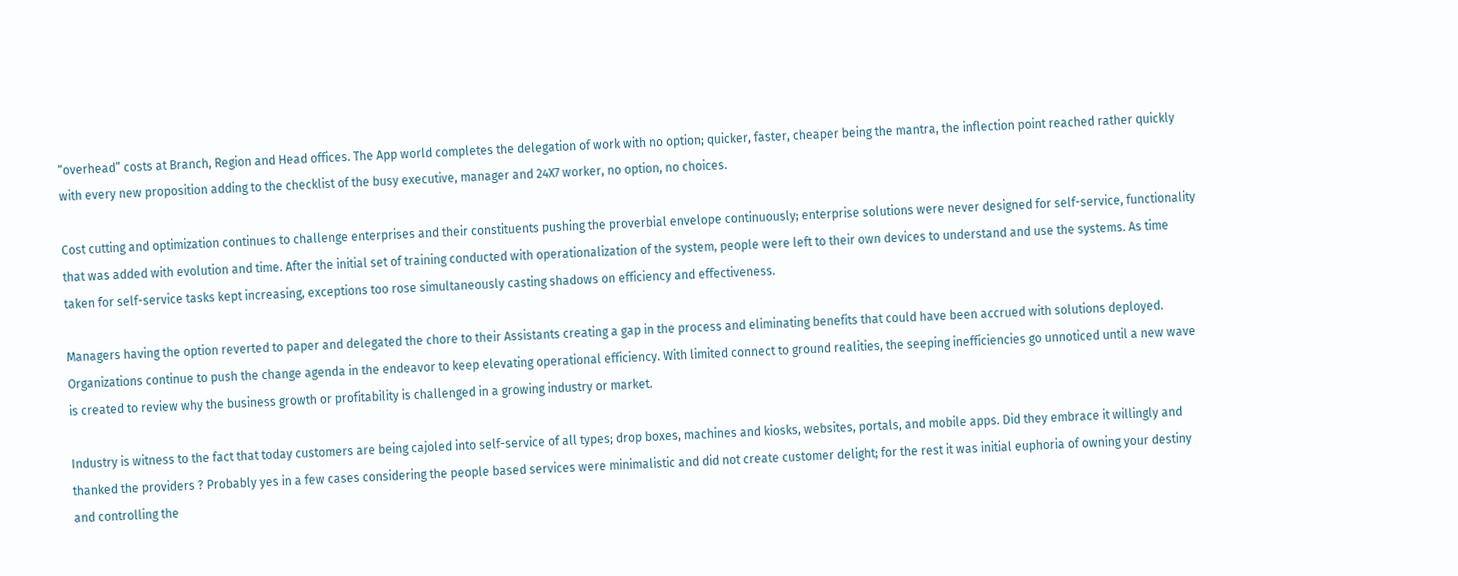“overhead” costs at Branch, Region and Head offices. The App world completes the delegation of work with no option; quicker, faster, cheaper being the mantra, the inflection point reached rather quickly with every new proposition adding to the checklist of the busy executive, manager and 24X7 worker, no option, no choices.

Cost cutting and optimization continues to challenge enterprises and their constituents pushing the proverbial envelope continuously; enterprise solutions were never designed for self-service, functionality that was added with evolution and time. After the initial set of training conducted with operationalization of the system, people were left to their own devices to understand and use the systems. As time taken for self-service tasks kept increasing, exceptions too rose simultaneously casting shadows on efficiency and effectiveness.

Managers having the option reverted to paper and delegated the chore to their Assistants creating a gap in the process and eliminating benefits that could have been accrued with solutions deployed. Organizations continue to push the change agenda in the endeavor to keep elevating operational efficiency. With limited connect to ground realities, the seeping inefficiencies go unnoticed until a new wave is created to review why the business growth or profitability is challenged in a growing industry or market.

Industry is witness to the fact that today customers are being cajoled into self-service of all types; drop boxes, machines and kiosks, websites, portals, and mobile apps. Did they embrace it willingly and thanked the providers ? Probably yes in a few cases considering the people based services were minimalistic and did not create customer delight; for the rest it was initial euphoria of owning your destiny and controlling the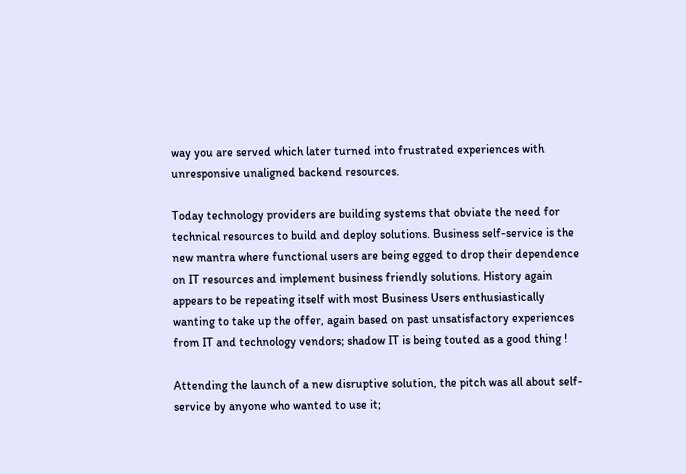way you are served which later turned into frustrated experiences with unresponsive unaligned backend resources.

Today technology providers are building systems that obviate the need for technical resources to build and deploy solutions. Business self-service is the new mantra where functional users are being egged to drop their dependence on IT resources and implement business friendly solutions. History again appears to be repeating itself with most Business Users enthusiastically wanting to take up the offer, again based on past unsatisfactory experiences from IT and technology vendors; shadow IT is being touted as a good thing !

Attending the launch of a new disruptive solution, the pitch was all about self-service by anyone who wanted to use it;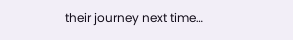their journey next time…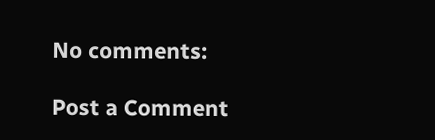No comments:

Post a Comment